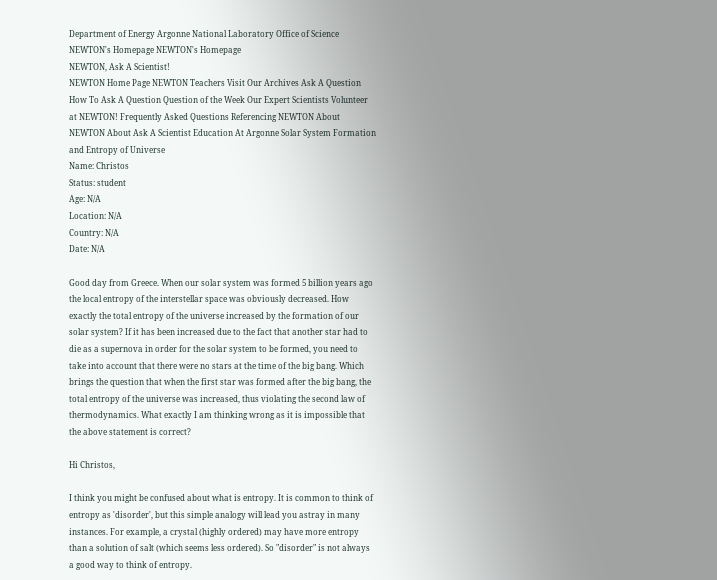Department of Energy Argonne National Laboratory Office of Science NEWTON's Homepage NEWTON's Homepage
NEWTON, Ask A Scientist!
NEWTON Home Page NEWTON Teachers Visit Our Archives Ask A Question How To Ask A Question Question of the Week Our Expert Scientists Volunteer at NEWTON! Frequently Asked Questions Referencing NEWTON About NEWTON About Ask A Scientist Education At Argonne Solar System Formation and Entropy of Universe
Name: Christos
Status: student
Age: N/A
Location: N/A
Country: N/A
Date: N/A

Good day from Greece. When our solar system was formed 5 billion years ago the local entropy of the interstellar space was obviously decreased. How exactly the total entropy of the universe increased by the formation of our solar system? If it has been increased due to the fact that another star had to die as a supernova in order for the solar system to be formed, you need to take into account that there were no stars at the time of the big bang. Which brings the question that when the first star was formed after the big bang, the total entropy of the universe was increased, thus violating the second law of thermodynamics. What exactly I am thinking wrong as it is impossible that the above statement is correct?

Hi Christos,

I think you might be confused about what is entropy. It is common to think of entropy as 'disorder', but this simple analogy will lead you astray in many instances. For example, a crystal (highly ordered) may have more entropy than a solution of salt (which seems less ordered). So "disorder" is not always a good way to think of entropy.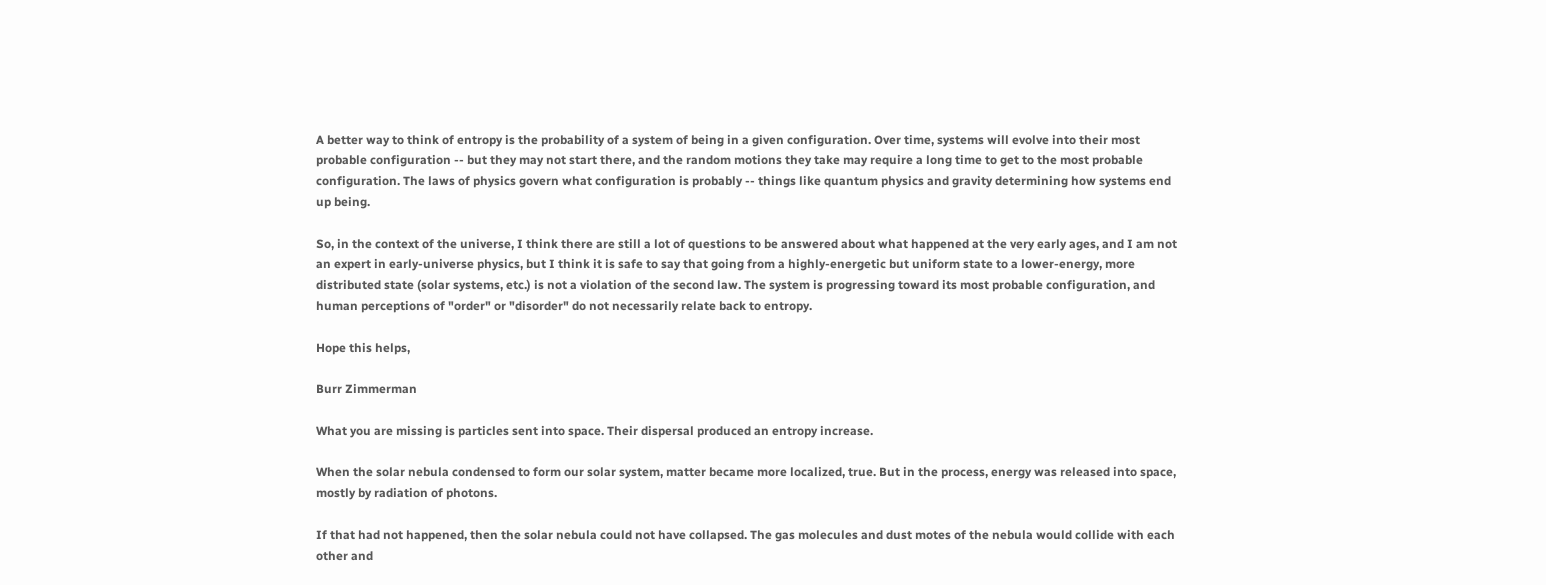A better way to think of entropy is the probability of a system of being in a given configuration. Over time, systems will evolve into their most probable configuration -- but they may not start there, and the random motions they take may require a long time to get to the most probable configuration. The laws of physics govern what configuration is probably -- things like quantum physics and gravity determining how systems end up being.

So, in the context of the universe, I think there are still a lot of questions to be answered about what happened at the very early ages, and I am not an expert in early-universe physics, but I think it is safe to say that going from a highly-energetic but uniform state to a lower-energy, more distributed state (solar systems, etc.) is not a violation of the second law. The system is progressing toward its most probable configuration, and human perceptions of "order" or "disorder" do not necessarily relate back to entropy.

Hope this helps,

Burr Zimmerman

What you are missing is particles sent into space. Their dispersal produced an entropy increase.

When the solar nebula condensed to form our solar system, matter became more localized, true. But in the process, energy was released into space, mostly by radiation of photons.

If that had not happened, then the solar nebula could not have collapsed. The gas molecules and dust motes of the nebula would collide with each other and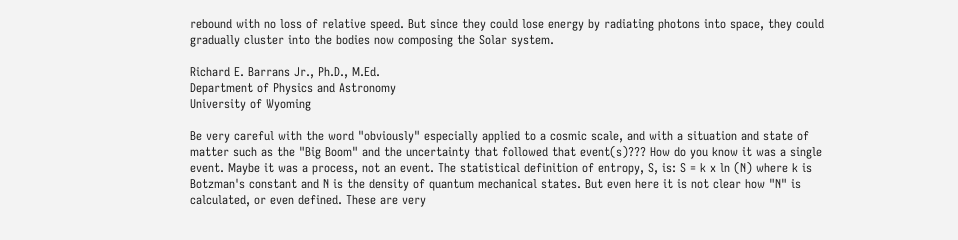rebound with no loss of relative speed. But since they could lose energy by radiating photons into space, they could gradually cluster into the bodies now composing the Solar system.

Richard E. Barrans Jr., Ph.D., M.Ed.
Department of Physics and Astronomy
University of Wyoming

Be very careful with the word "obviously" especially applied to a cosmic scale, and with a situation and state of matter such as the "Big Boom" and the uncertainty that followed that event(s)??? How do you know it was a single event. Maybe it was a process, not an event. The statistical definition of entropy, S, is: S = k x ln (N) where k is Botzman's constant and N is the density of quantum mechanical states. But even here it is not clear how "N" is calculated, or even defined. These are very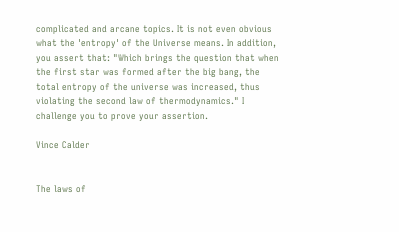complicated and arcane topics. It is not even obvious what the 'entropy' of the Universe means. In addition, you assert that: "Which brings the question that when the first star was formed after the big bang, the total entropy of the universe was increased, thus violating the second law of thermodynamics." I challenge you to prove your assertion.

Vince Calder


The laws of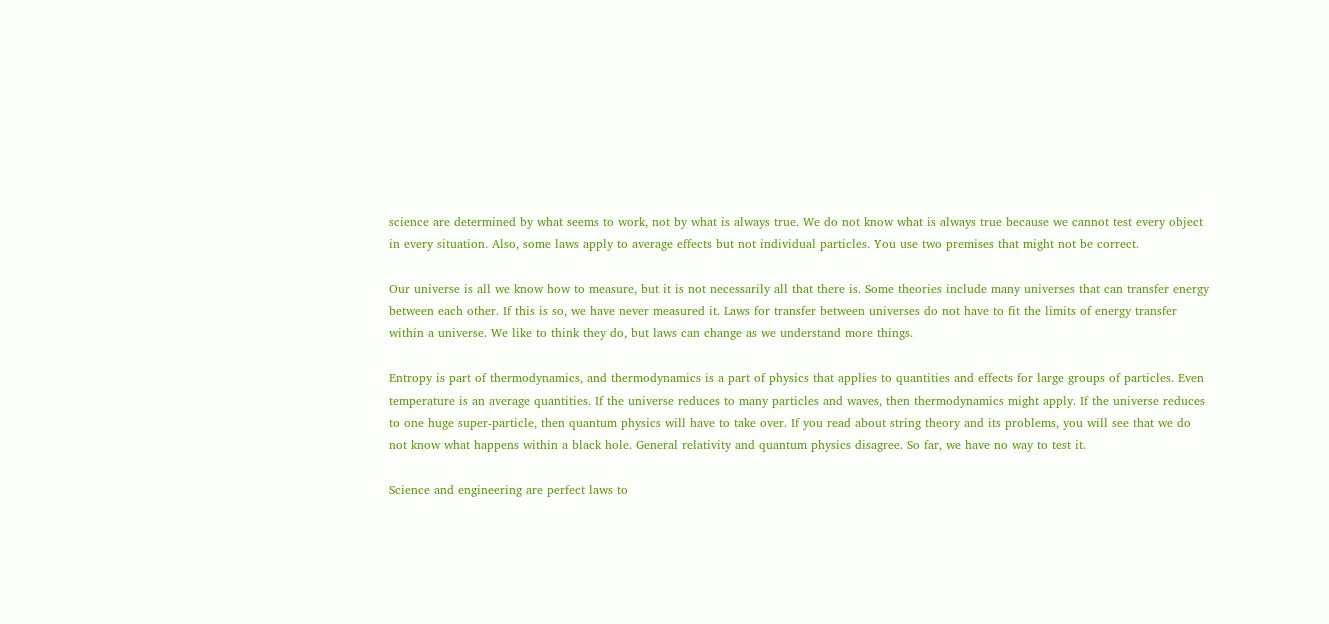science are determined by what seems to work, not by what is always true. We do not know what is always true because we cannot test every object in every situation. Also, some laws apply to average effects but not individual particles. You use two premises that might not be correct.

Our universe is all we know how to measure, but it is not necessarily all that there is. Some theories include many universes that can transfer energy between each other. If this is so, we have never measured it. Laws for transfer between universes do not have to fit the limits of energy transfer within a universe. We like to think they do, but laws can change as we understand more things.

Entropy is part of thermodynamics, and thermodynamics is a part of physics that applies to quantities and effects for large groups of particles. Even temperature is an average quantities. If the universe reduces to many particles and waves, then thermodynamics might apply. If the universe reduces to one huge super-particle, then quantum physics will have to take over. If you read about string theory and its problems, you will see that we do not know what happens within a black hole. General relativity and quantum physics disagree. So far, we have no way to test it.

Science and engineering are perfect laws to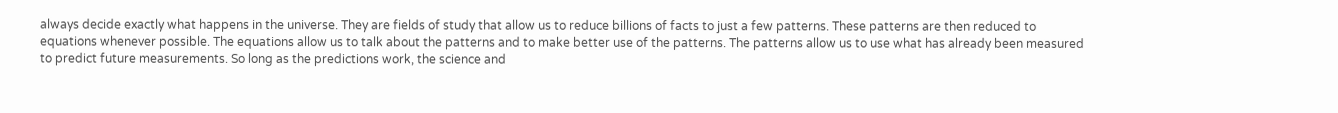always decide exactly what happens in the universe. They are fields of study that allow us to reduce billions of facts to just a few patterns. These patterns are then reduced to equations whenever possible. The equations allow us to talk about the patterns and to make better use of the patterns. The patterns allow us to use what has already been measured to predict future measurements. So long as the predictions work, the science and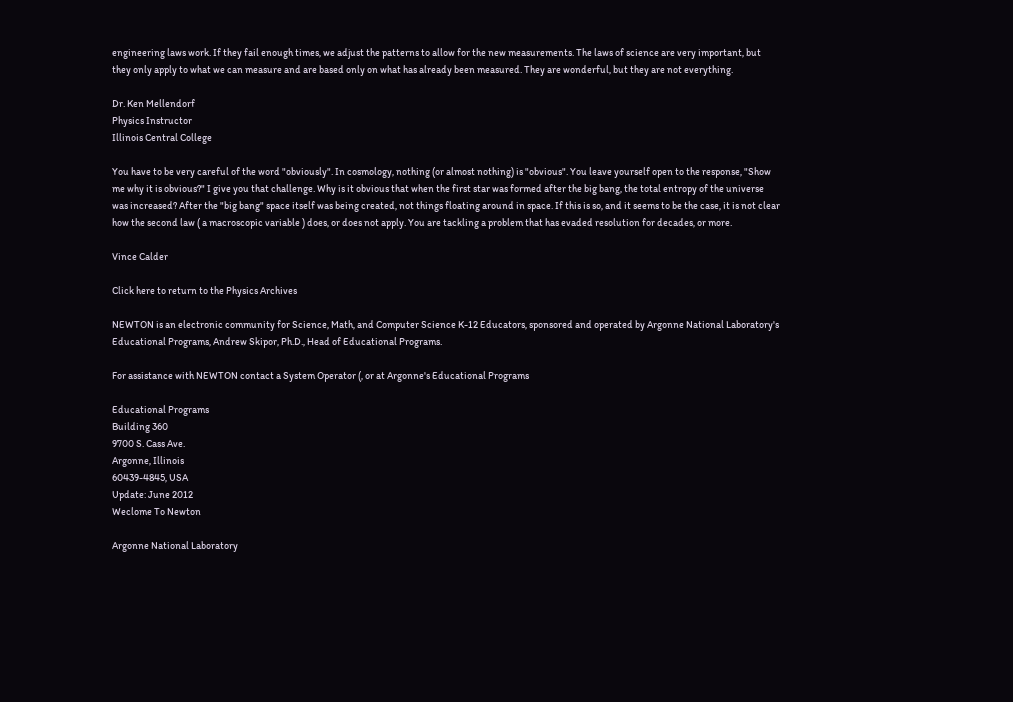engineering laws work. If they fail enough times, we adjust the patterns to allow for the new measurements. The laws of science are very important, but they only apply to what we can measure and are based only on what has already been measured. They are wonderful, but they are not everything.

Dr. Ken Mellendorf
Physics Instructor
Illinois Central College

You have to be very careful of the word "obviously". In cosmology, nothing (or almost nothing) is "obvious". You leave yourself open to the response, "Show me why it is obvious?" I give you that challenge. Why is it obvious that when the first star was formed after the big bang, the total entropy of the universe was increased? After the "big bang" space itself was being created, not things floating around in space. If this is so, and it seems to be the case, it is not clear how the second law ( a macroscopic variable ) does, or does not apply. You are tackling a problem that has evaded resolution for decades, or more.

Vince Calder

Click here to return to the Physics Archives

NEWTON is an electronic community for Science, Math, and Computer Science K-12 Educators, sponsored and operated by Argonne National Laboratory's Educational Programs, Andrew Skipor, Ph.D., Head of Educational Programs.

For assistance with NEWTON contact a System Operator (, or at Argonne's Educational Programs

Educational Programs
Building 360
9700 S. Cass Ave.
Argonne, Illinois
60439-4845, USA
Update: June 2012
Weclome To Newton

Argonne National Laboratory